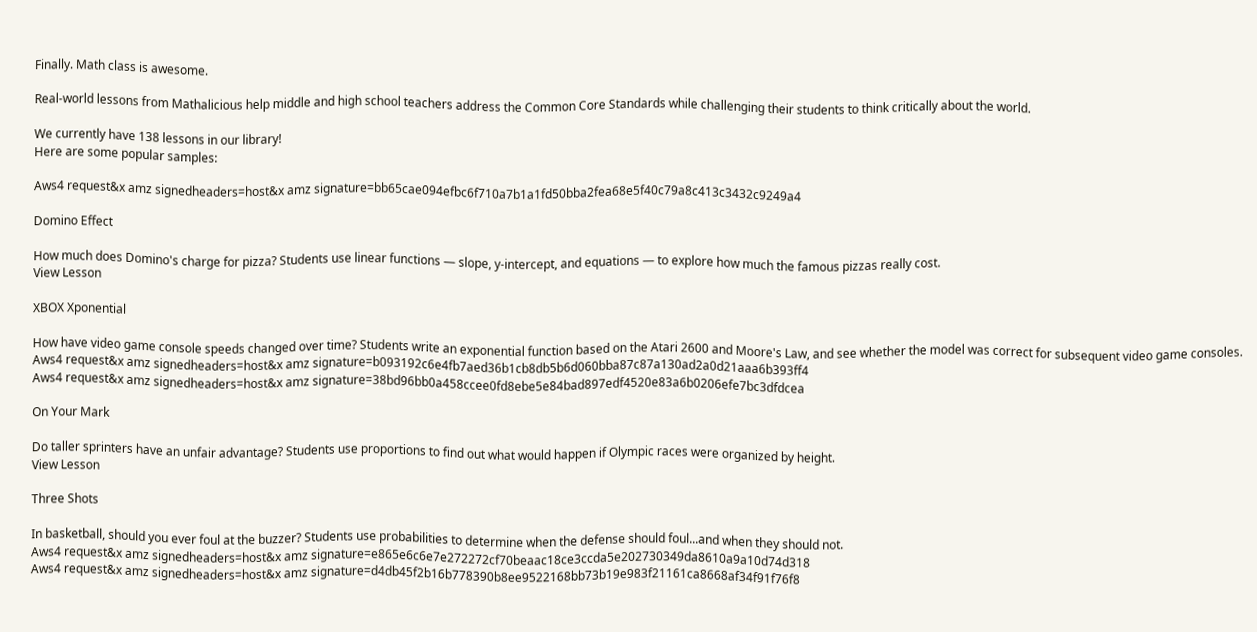Finally. Math class is awesome.

Real-world lessons from Mathalicious help middle and high school teachers address the Common Core Standards while challenging their students to think critically about the world.

We currently have 138 lessons in our library!
Here are some popular samples:

Aws4 request&x amz signedheaders=host&x amz signature=bb65cae094efbc6f710a7b1a1fd50bba2fea68e5f40c79a8c413c3432c9249a4

Domino Effect

How much does Domino's charge for pizza? Students use linear functions — slope, y-intercept, and equations — to explore how much the famous pizzas really cost.
View Lesson

XBOX Xponential

How have video game console speeds changed over time? Students write an exponential function based on the Atari 2600 and Moore's Law, and see whether the model was correct for subsequent video game consoles.
Aws4 request&x amz signedheaders=host&x amz signature=b093192c6e4fb7aed36b1cb8db5b6d060bba87c87a130ad2a0d21aaa6b393ff4
Aws4 request&x amz signedheaders=host&x amz signature=38bd96bb0a458ccee0fd8ebe5e84bad897edf4520e83a6b0206efe7bc3dfdcea

On Your Mark

Do taller sprinters have an unfair advantage? Students use proportions to find out what would happen if Olympic races were organized by height.
View Lesson

Three Shots

In basketball, should you ever foul at the buzzer? Students use probabilities to determine when the defense should foul...and when they should not.
Aws4 request&x amz signedheaders=host&x amz signature=e865e6c6e7e272272cf70beaac18ce3ccda5e202730349da8610a9a10d74d318
Aws4 request&x amz signedheaders=host&x amz signature=d4db45f2b16b778390b8ee9522168bb73b19e983f21161ca8668af34f91f76f8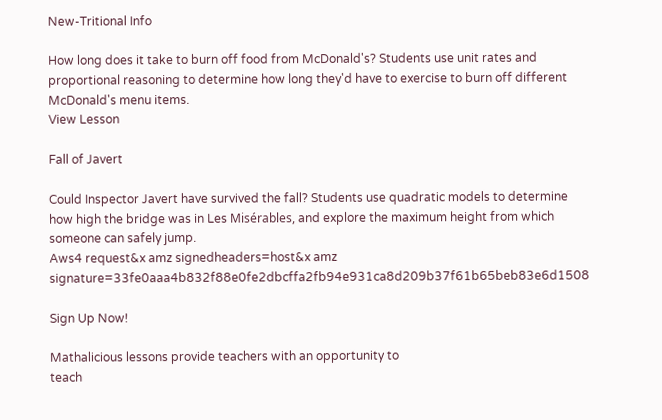New-Tritional Info

How long does it take to burn off food from McDonald's? Students use unit rates and proportional reasoning to determine how long they'd have to exercise to burn off different McDonald's menu items.
View Lesson

Fall of Javert

Could Inspector Javert have survived the fall? Students use quadratic models to determine how high the bridge was in Les Misérables, and explore the maximum height from which someone can safely jump.
Aws4 request&x amz signedheaders=host&x amz signature=33fe0aaa4b832f88e0fe2dbcffa2fb94e931ca8d209b37f61b65beb83e6d1508

Sign Up Now!

Mathalicious lessons provide teachers with an opportunity to
teach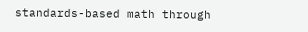standards-based math through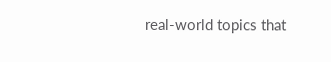real-world topics that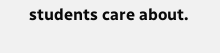students care about.